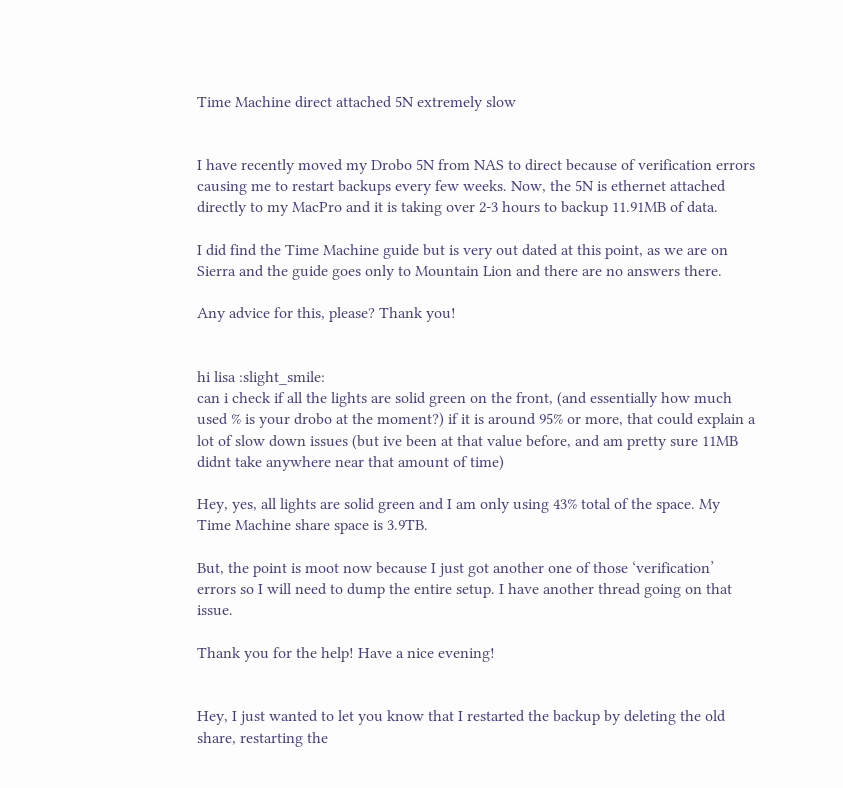Time Machine direct attached 5N extremely slow


I have recently moved my Drobo 5N from NAS to direct because of verification errors causing me to restart backups every few weeks. Now, the 5N is ethernet attached directly to my MacPro and it is taking over 2-3 hours to backup 11.91MB of data.

I did find the Time Machine guide but is very out dated at this point, as we are on Sierra and the guide goes only to Mountain Lion and there are no answers there.

Any advice for this, please? Thank you!


hi lisa :slight_smile:
can i check if all the lights are solid green on the front, (and essentially how much used % is your drobo at the moment?) if it is around 95% or more, that could explain a lot of slow down issues (but ive been at that value before, and am pretty sure 11MB didnt take anywhere near that amount of time)

Hey, yes, all lights are solid green and I am only using 43% total of the space. My Time Machine share space is 3.9TB.

But, the point is moot now because I just got another one of those ‘verification’ errors so I will need to dump the entire setup. I have another thread going on that issue.

Thank you for the help! Have a nice evening!


Hey, I just wanted to let you know that I restarted the backup by deleting the old share, restarting the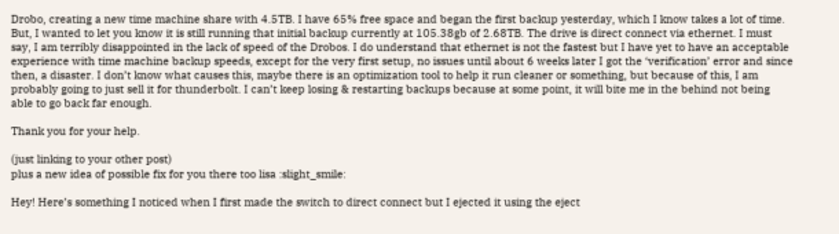Drobo, creating a new time machine share with 4.5TB. I have 65% free space and began the first backup yesterday, which I know takes a lot of time. But, I wanted to let you know it is still running that initial backup currently at 105.38gb of 2.68TB. The drive is direct connect via ethernet. I must say, I am terribly disappointed in the lack of speed of the Drobos. I do understand that ethernet is not the fastest but I have yet to have an acceptable experience with time machine backup speeds, except for the very first setup, no issues until about 6 weeks later I got the ‘verification’ error and since then, a disaster. I don’t know what causes this, maybe there is an optimization tool to help it run cleaner or something, but because of this, I am probably going to just sell it for thunderbolt. I can’t keep losing & restarting backups because at some point, it will bite me in the behind not being able to go back far enough.

Thank you for your help.

(just linking to your other post)
plus a new idea of possible fix for you there too lisa :slight_smile:

Hey! Here’s something I noticed when I first made the switch to direct connect but I ejected it using the eject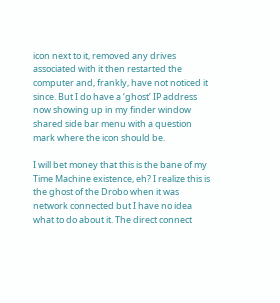icon next to it, removed any drives associated with it then restarted the computer and, frankly, have not noticed it since. But I do have a ‘ghost’ IP address now showing up in my finder window shared side bar menu with a question mark where the icon should be.

I will bet money that this is the bane of my Time Machine existence, eh? I realize this is the ghost of the Drobo when it was network connected but I have no idea what to do about it. The direct connect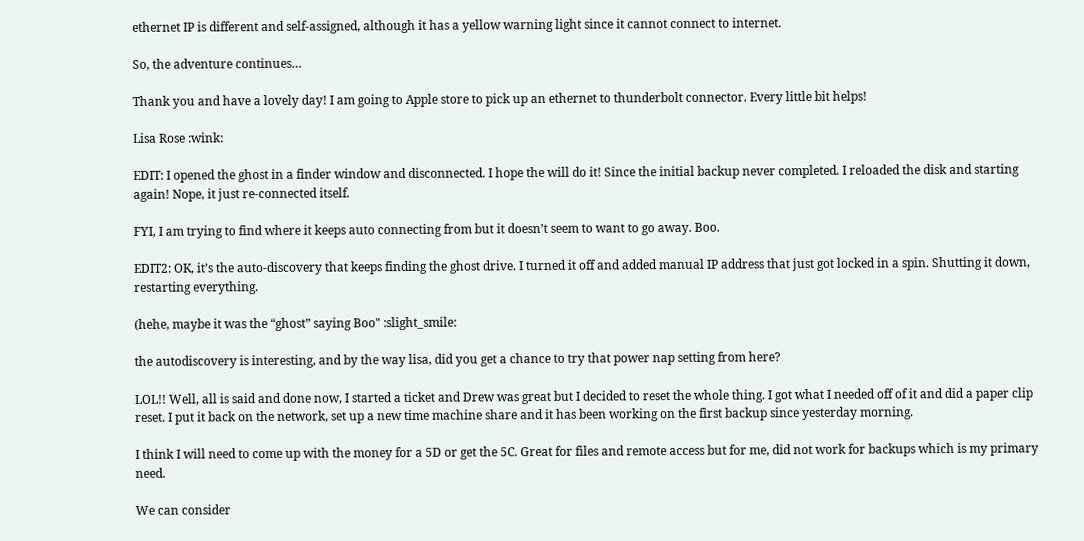ethernet IP is different and self-assigned, although it has a yellow warning light since it cannot connect to internet.

So, the adventure continues…

Thank you and have a lovely day! I am going to Apple store to pick up an ethernet to thunderbolt connector. Every little bit helps!

Lisa Rose :wink:

EDIT: I opened the ghost in a finder window and disconnected. I hope the will do it! Since the initial backup never completed. I reloaded the disk and starting again! Nope, it just re-connected itself.

FYI, I am trying to find where it keeps auto connecting from but it doesn’t seem to want to go away. Boo.

EDIT2: OK, it’s the auto-discovery that keeps finding the ghost drive. I turned it off and added manual IP address that just got locked in a spin. Shutting it down, restarting everything.

(hehe, maybe it was the “ghost” saying Boo" :slight_smile:

the autodiscovery is interesting, and by the way lisa, did you get a chance to try that power nap setting from here?

LOL!! Well, all is said and done now, I started a ticket and Drew was great but I decided to reset the whole thing. I got what I needed off of it and did a paper clip reset. I put it back on the network, set up a new time machine share and it has been working on the first backup since yesterday morning.

I think I will need to come up with the money for a 5D or get the 5C. Great for files and remote access but for me, did not work for backups which is my primary need.

We can consider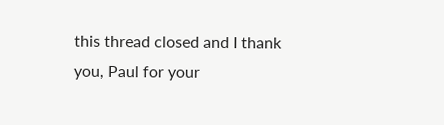this thread closed and I thank you, Paul for your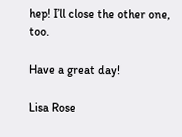hep! I’ll close the other one, too.

Have a great day!

Lisa Rose